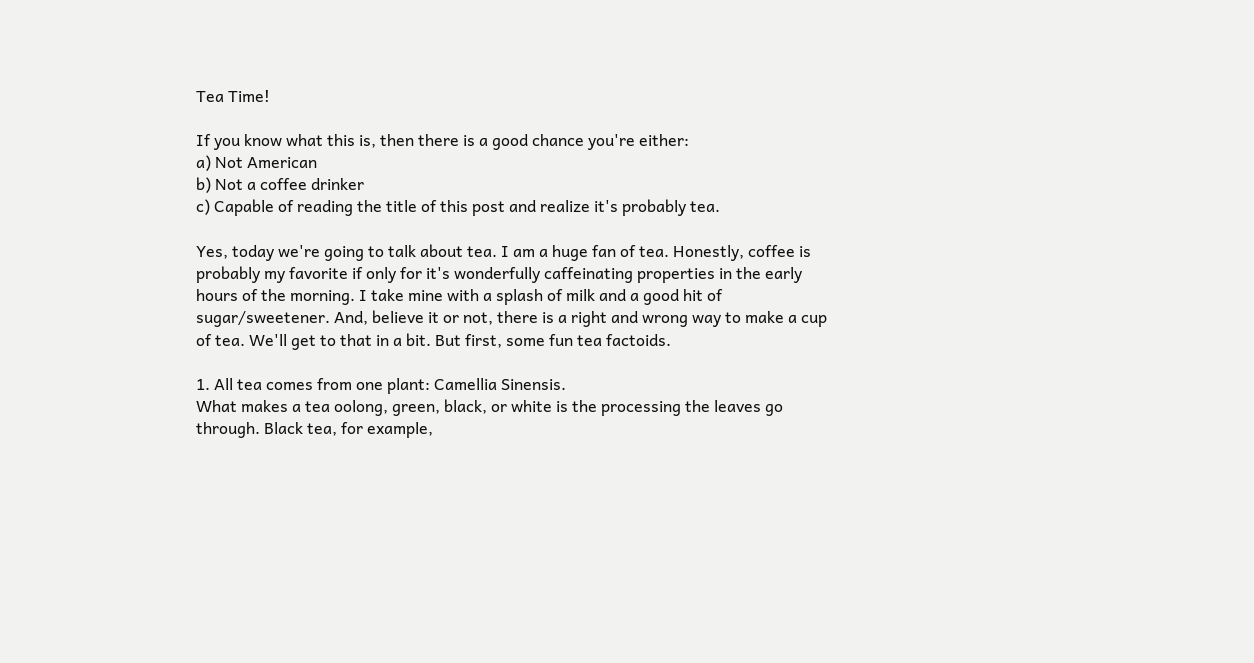Tea Time!

If you know what this is, then there is a good chance you're either:
a) Not American
b) Not a coffee drinker
c) Capable of reading the title of this post and realize it's probably tea.

Yes, today we're going to talk about tea. I am a huge fan of tea. Honestly, coffee is probably my favorite if only for it's wonderfully caffeinating properties in the early hours of the morning. I take mine with a splash of milk and a good hit of sugar/sweetener. And, believe it or not, there is a right and wrong way to make a cup of tea. We'll get to that in a bit. But first, some fun tea factoids.

1. All tea comes from one plant: Camellia Sinensis.
What makes a tea oolong, green, black, or white is the processing the leaves go through. Black tea, for example,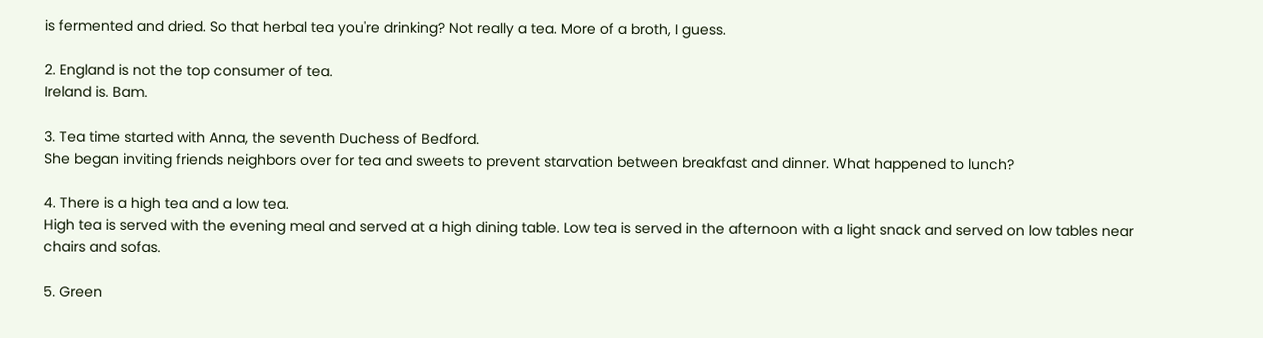is fermented and dried. So that herbal tea you're drinking? Not really a tea. More of a broth, I guess.

2. England is not the top consumer of tea.
Ireland is. Bam.

3. Tea time started with Anna, the seventh Duchess of Bedford.
She began inviting friends neighbors over for tea and sweets to prevent starvation between breakfast and dinner. What happened to lunch?

4. There is a high tea and a low tea.
High tea is served with the evening meal and served at a high dining table. Low tea is served in the afternoon with a light snack and served on low tables near chairs and sofas.

5. Green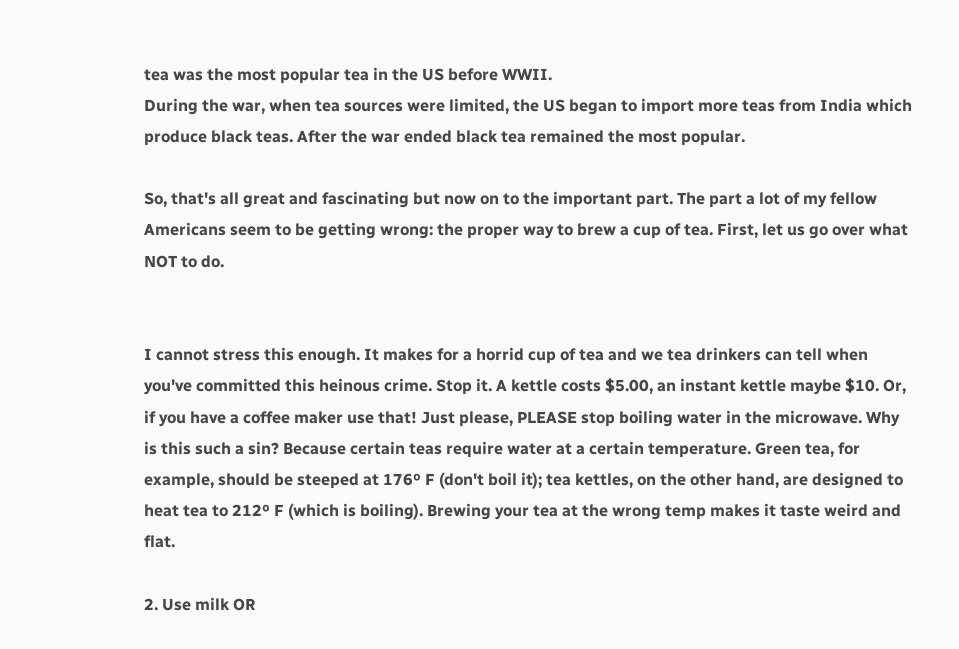tea was the most popular tea in the US before WWII.
During the war, when tea sources were limited, the US began to import more teas from India which produce black teas. After the war ended black tea remained the most popular.

So, that's all great and fascinating but now on to the important part. The part a lot of my fellow Americans seem to be getting wrong: the proper way to brew a cup of tea. First, let us go over what NOT to do.


I cannot stress this enough. It makes for a horrid cup of tea and we tea drinkers can tell when you've committed this heinous crime. Stop it. A kettle costs $5.00, an instant kettle maybe $10. Or, if you have a coffee maker use that! Just please, PLEASE stop boiling water in the microwave. Why is this such a sin? Because certain teas require water at a certain temperature. Green tea, for example, should be steeped at 176º F (don't boil it); tea kettles, on the other hand, are designed to heat tea to 212º F (which is boiling). Brewing your tea at the wrong temp makes it taste weird and flat.

2. Use milk OR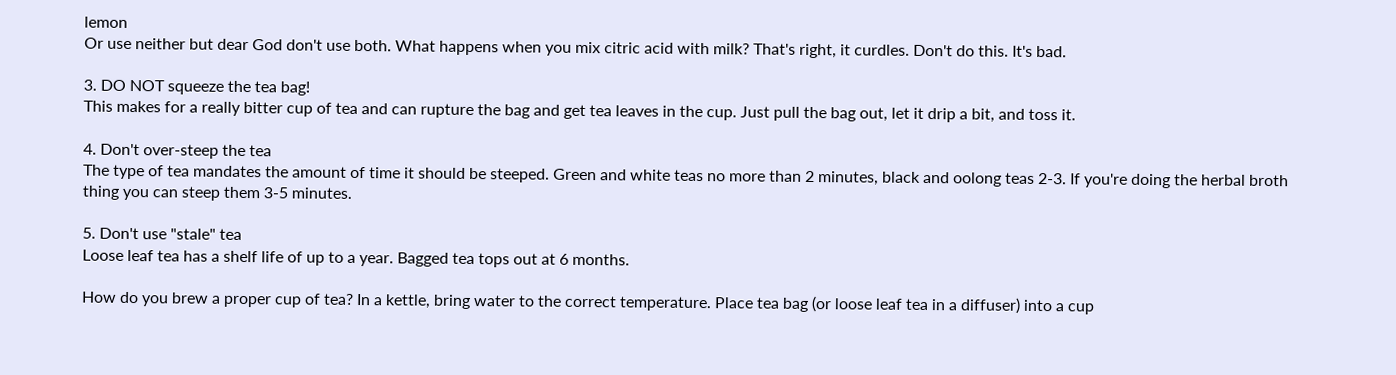lemon
Or use neither but dear God don't use both. What happens when you mix citric acid with milk? That's right, it curdles. Don't do this. It's bad.

3. DO NOT squeeze the tea bag!
This makes for a really bitter cup of tea and can rupture the bag and get tea leaves in the cup. Just pull the bag out, let it drip a bit, and toss it.

4. Don't over-steep the tea
The type of tea mandates the amount of time it should be steeped. Green and white teas no more than 2 minutes, black and oolong teas 2-3. If you're doing the herbal broth thing you can steep them 3-5 minutes.

5. Don't use "stale" tea
Loose leaf tea has a shelf life of up to a year. Bagged tea tops out at 6 months.

How do you brew a proper cup of tea? In a kettle, bring water to the correct temperature. Place tea bag (or loose leaf tea in a diffuser) into a cup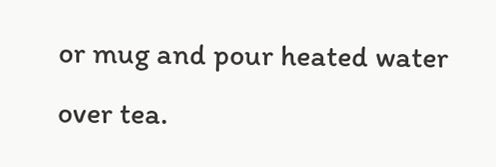or mug and pour heated water over tea.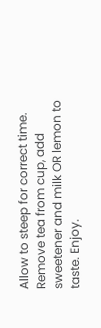Allow to steep for correct time. Remove tea from cup, add sweetener and milk OR lemon to taste. Enjoy.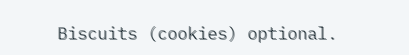Biscuits (cookies) optional.